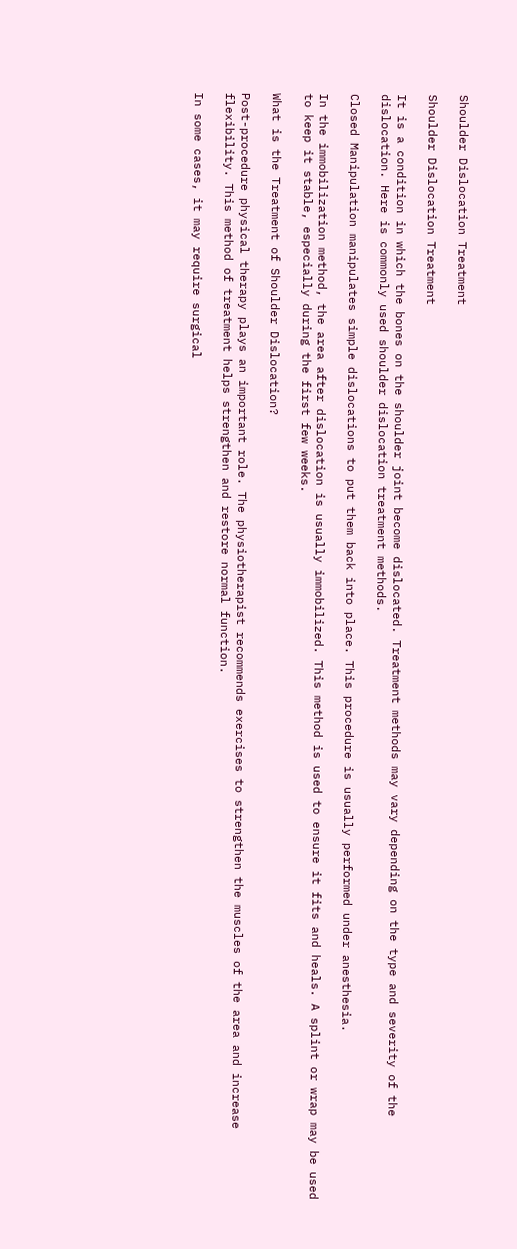Shoulder Dislocation Treatment

Shoulder Dislocation Treatment

It is a condition in which the bones on the shoulder joint become dislocated. Treatment methods may vary depending on the type and severity of the dislocation. Here is commonly used shoulder dislocation treatment methods.

Closed Manipulation manipulates simple dislocations to put them back into place. This procedure is usually performed under anesthesia.

In the immobilization method, the area after dislocation is usually immobilized. This method is used to ensure it fits and heals. A splint or wrap may be used to keep it stable, especially during the first few weeks.

What is the Treatment of Shoulder Dislocation?

Post-procedure physical therapy plays an important role. The physiotherapist recommends exercises to strengthen the muscles of the area and increase flexibility. This method of treatment helps strengthen and restore normal function.

In some cases, it may require surgical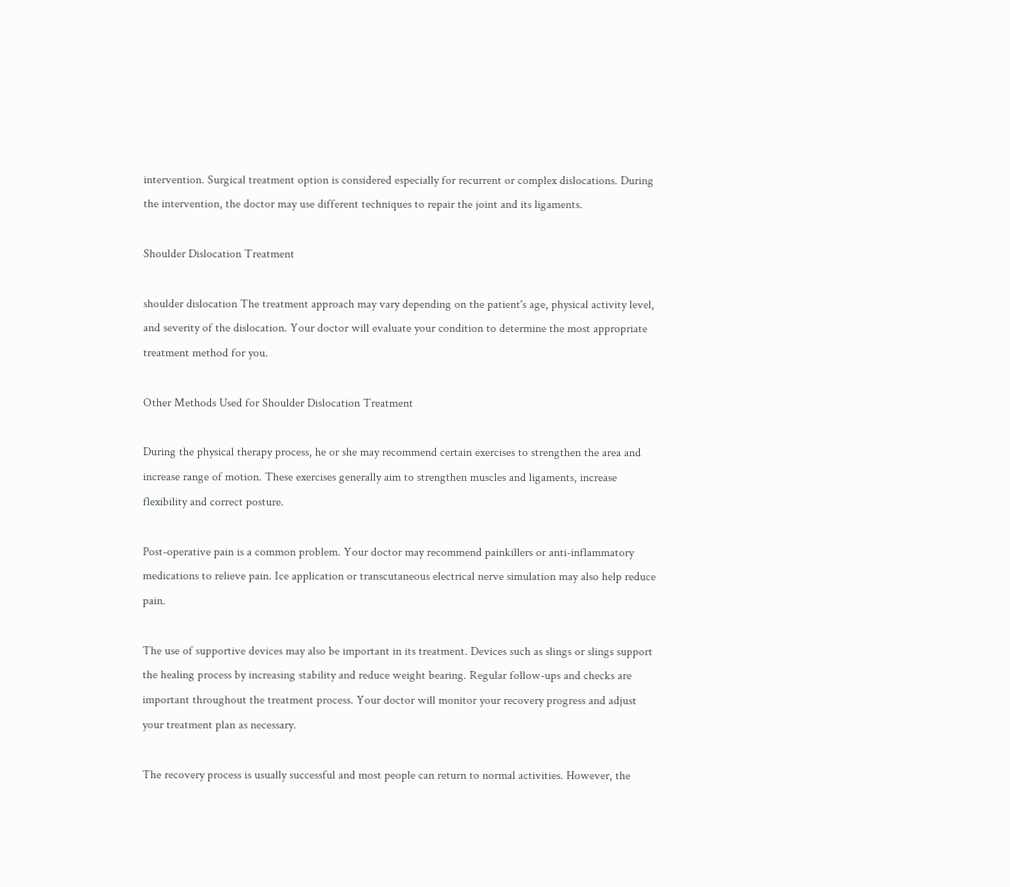intervention. Surgical treatment option is considered especially for recurrent or complex dislocations. During the intervention, the doctor may use different techniques to repair the joint and its ligaments.

Shoulder Dislocation Treatment

shoulder dislocation The treatment approach may vary depending on the patient's age, physical activity level, and severity of the dislocation. Your doctor will evaluate your condition to determine the most appropriate treatment method for you.

Other Methods Used for Shoulder Dislocation Treatment

During the physical therapy process, he or she may recommend certain exercises to strengthen the area and increase range of motion. These exercises generally aim to strengthen muscles and ligaments, increase flexibility and correct posture.

Post-operative pain is a common problem. Your doctor may recommend painkillers or anti-inflammatory medications to relieve pain. Ice application or transcutaneous electrical nerve simulation may also help reduce pain.

The use of supportive devices may also be important in its treatment. Devices such as slings or slings support the healing process by increasing stability and reduce weight bearing. Regular follow-ups and checks are important throughout the treatment process. Your doctor will monitor your recovery progress and adjust your treatment plan as necessary.

The recovery process is usually successful and most people can return to normal activities. However, the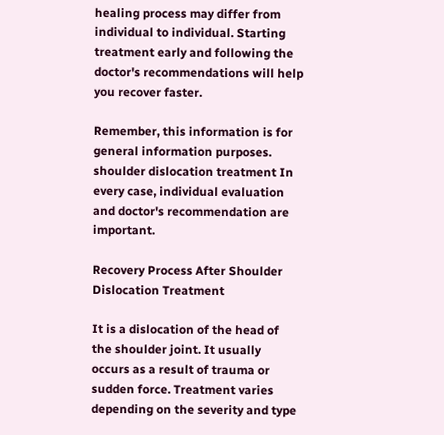healing process may differ from individual to individual. Starting treatment early and following the doctor's recommendations will help you recover faster.

Remember, this information is for general information purposes. shoulder dislocation treatment In every case, individual evaluation and doctor's recommendation are important.

Recovery Process After Shoulder Dislocation Treatment

It is a dislocation of the head of the shoulder joint. It usually occurs as a result of trauma or sudden force. Treatment varies depending on the severity and type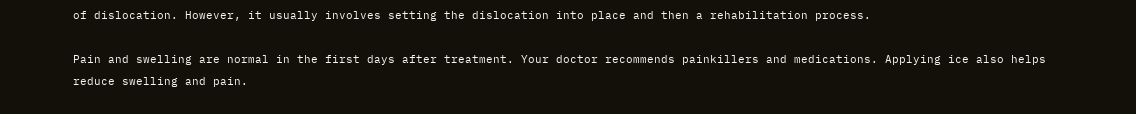of dislocation. However, it usually involves setting the dislocation into place and then a rehabilitation process.

Pain and swelling are normal in the first days after treatment. Your doctor recommends painkillers and medications. Applying ice also helps reduce swelling and pain.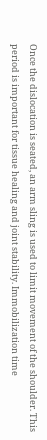Once the dislocation is seated, an arm sling is used to limit movement of the shoulder. This period is important for tissue healing and joint stability. Immobilization time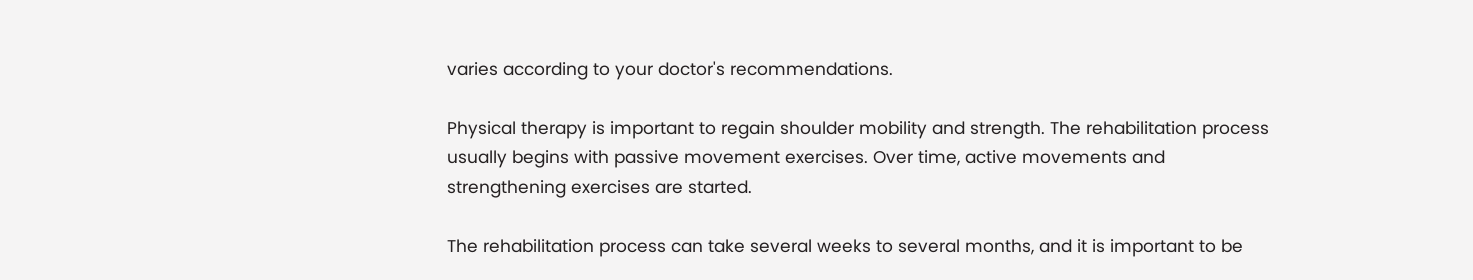varies according to your doctor's recommendations.

Physical therapy is important to regain shoulder mobility and strength. The rehabilitation process usually begins with passive movement exercises. Over time, active movements and strengthening exercises are started.

The rehabilitation process can take several weeks to several months, and it is important to be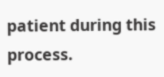patient during this process.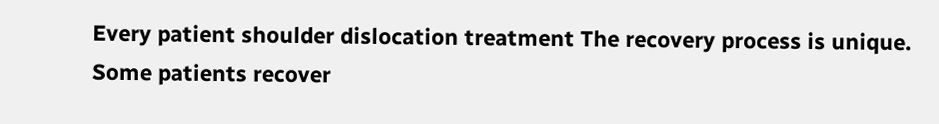Every patient shoulder dislocation treatment The recovery process is unique. Some patients recover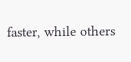faster, while others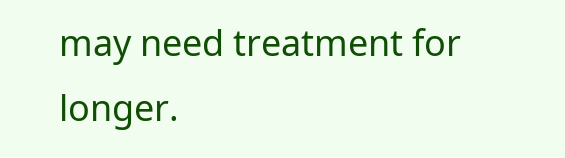may need treatment for longer.